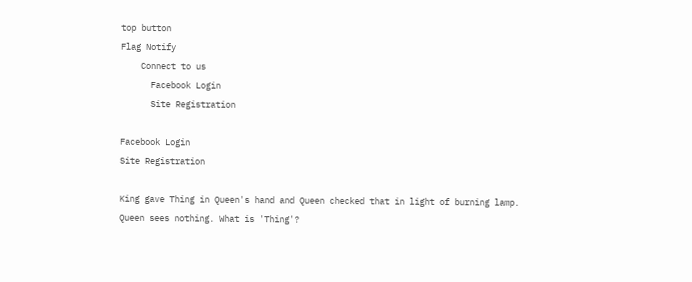top button
Flag Notify
    Connect to us
      Facebook Login
      Site Registration

Facebook Login
Site Registration

King gave Thing in Queen's hand and Queen checked that in light of burning lamp. Queen sees nothing. What is 'Thing'?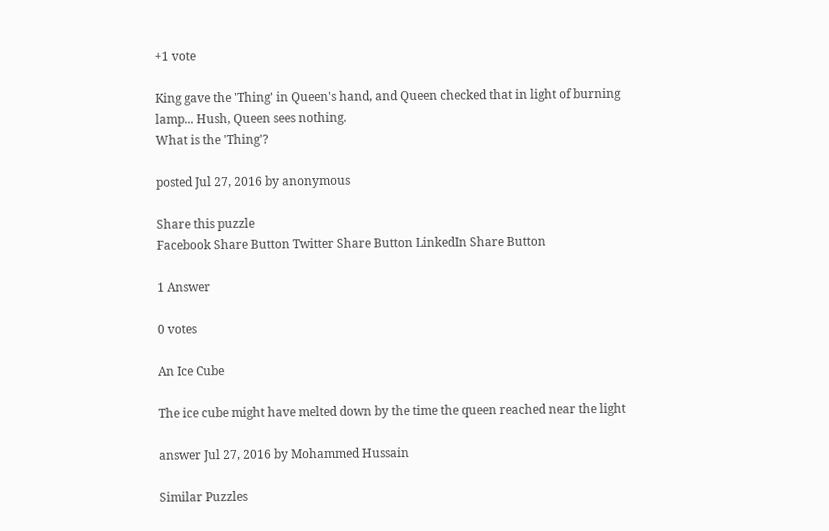+1 vote

King gave the 'Thing' in Queen's hand, and Queen checked that in light of burning lamp... Hush, Queen sees nothing.
What is the 'Thing'?

posted Jul 27, 2016 by anonymous

Share this puzzle
Facebook Share Button Twitter Share Button LinkedIn Share Button

1 Answer

0 votes

An Ice Cube

The ice cube might have melted down by the time the queen reached near the light

answer Jul 27, 2016 by Mohammed Hussain

Similar Puzzles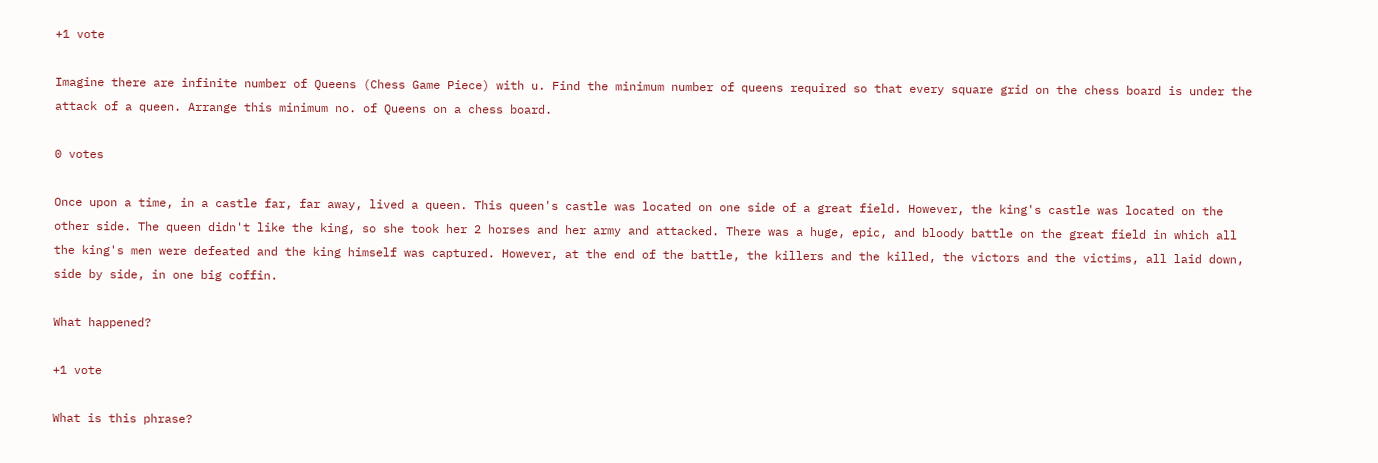+1 vote

Imagine there are infinite number of Queens (Chess Game Piece) with u. Find the minimum number of queens required so that every square grid on the chess board is under the attack of a queen. Arrange this minimum no. of Queens on a chess board.

0 votes

Once upon a time, in a castle far, far away, lived a queen. This queen's castle was located on one side of a great field. However, the king's castle was located on the other side. The queen didn't like the king, so she took her 2 horses and her army and attacked. There was a huge, epic, and bloody battle on the great field in which all the king's men were defeated and the king himself was captured. However, at the end of the battle, the killers and the killed, the victors and the victims, all laid down, side by side, in one big coffin.

What happened?

+1 vote

What is this phrase?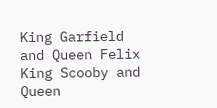King Garfield and Queen Felix
King Scooby and Queen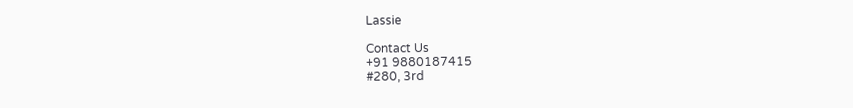Lassie

Contact Us
+91 9880187415
#280, 3rd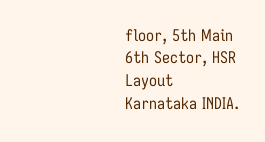floor, 5th Main
6th Sector, HSR Layout
Karnataka INDIA.